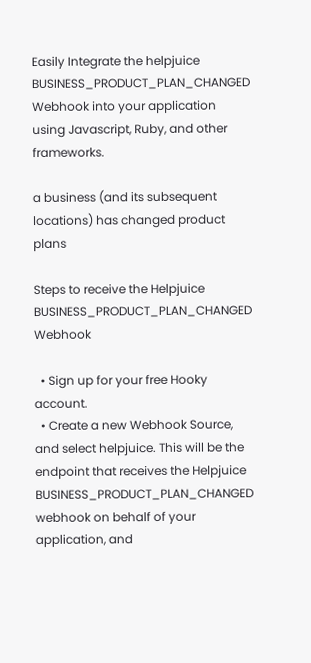Easily Integrate the helpjuice BUSINESS_PRODUCT_PLAN_CHANGED Webhook into your application using Javascript, Ruby, and other frameworks.

a business (and its subsequent locations) has changed product plans

Steps to receive the Helpjuice BUSINESS_PRODUCT_PLAN_CHANGED Webhook

  • Sign up for your free Hooky account.
  • Create a new Webhook Source, and select helpjuice. This will be the endpoint that receives the Helpjuice BUSINESS_PRODUCT_PLAN_CHANGED webhook on behalf of your application, and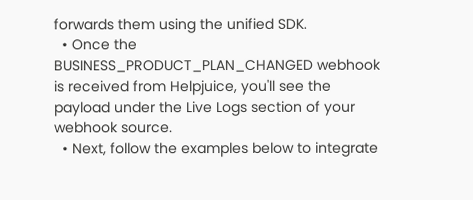forwards them using the unified SDK.
  • Once the BUSINESS_PRODUCT_PLAN_CHANGED webhook is received from Helpjuice, you'll see the payload under the Live Logs section of your webhook source.
  • Next, follow the examples below to integrate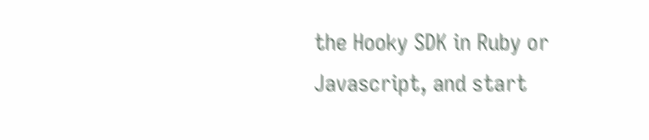the Hooky SDK in Ruby or Javascript, and start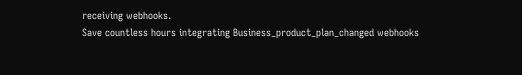receiving webhooks.
Save countless hours integrating Business_product_plan_changed webhooks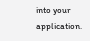into your application.